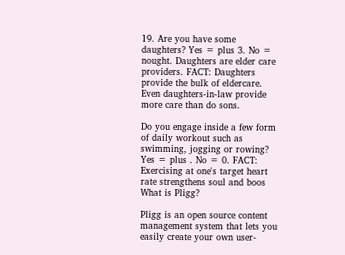19. Are you have some daughters? Yes = plus 3. No = nought. Daughters are elder care providers. FACT: Daughters provide the bulk of eldercare. Even daughters-in-law provide more care than do sons.

Do you engage inside a few form of daily workout such as swimming, jogging or rowing? Yes = plus . No = 0. FACT: Exercising at one's target heart rate strengthens soul and boos
What is Pligg?

Pligg is an open source content management system that lets you easily create your own user-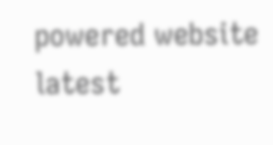powered website latest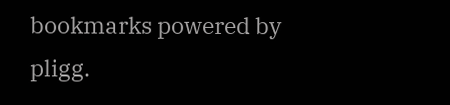bookmarks powered by pligg.